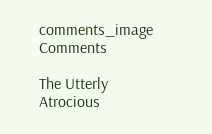comments_image Comments

The Utterly Atrocious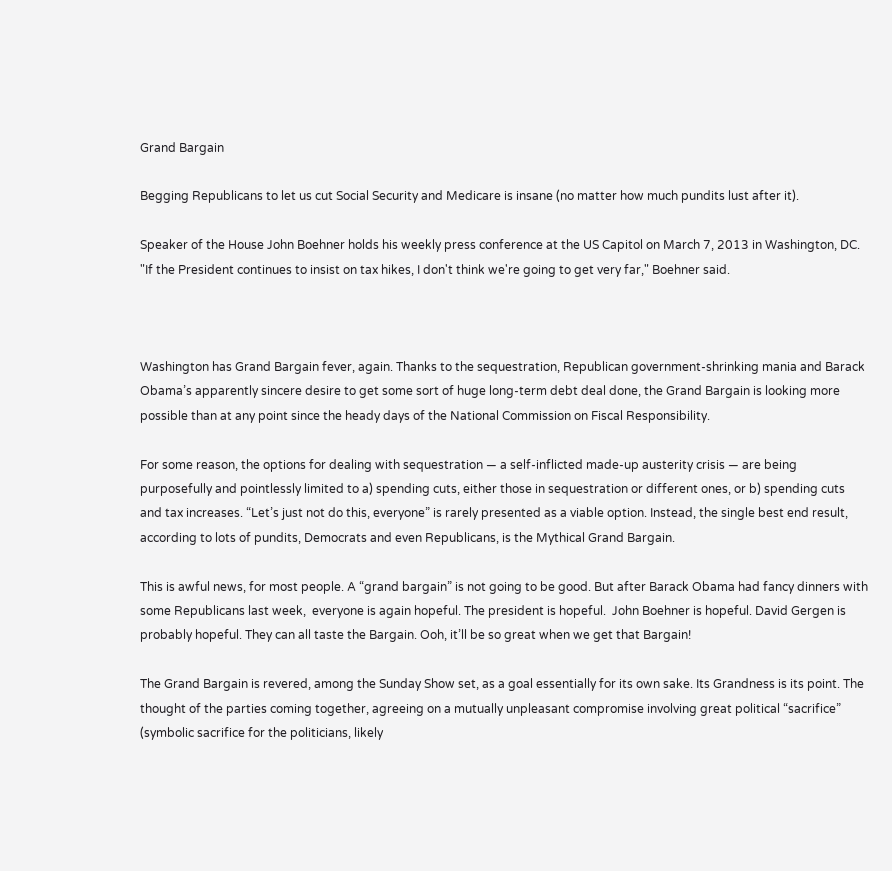Grand Bargain

Begging Republicans to let us cut Social Security and Medicare is insane (no matter how much pundits lust after it).

Speaker of the House John Boehner holds his weekly press conference at the US Capitol on March 7, 2013 in Washington, DC. "If the President continues to insist on tax hikes, I don't think we're going to get very far," Boehner said.



Washington has Grand Bargain fever, again. Thanks to the sequestration, Republican government-shrinking mania and Barack Obama’s apparently sincere desire to get some sort of huge long-term debt deal done, the Grand Bargain is looking more possible than at any point since the heady days of the National Commission on Fiscal Responsibility.

For some reason, the options for dealing with sequestration — a self-inflicted made-up austerity crisis — are being purposefully and pointlessly limited to a) spending cuts, either those in sequestration or different ones, or b) spending cuts and tax increases. “Let’s just not do this, everyone” is rarely presented as a viable option. Instead, the single best end result, according to lots of pundits, Democrats and even Republicans, is the Mythical Grand Bargain.

This is awful news, for most people. A “grand bargain” is not going to be good. But after Barack Obama had fancy dinners with some Republicans last week,  everyone is again hopeful. The president is hopeful.  John Boehner is hopeful. David Gergen is probably hopeful. They can all taste the Bargain. Ooh, it’ll be so great when we get that Bargain!

The Grand Bargain is revered, among the Sunday Show set, as a goal essentially for its own sake. Its Grandness is its point. The thought of the parties coming together, agreeing on a mutually unpleasant compromise involving great political “sacrifice” (symbolic sacrifice for the politicians, likely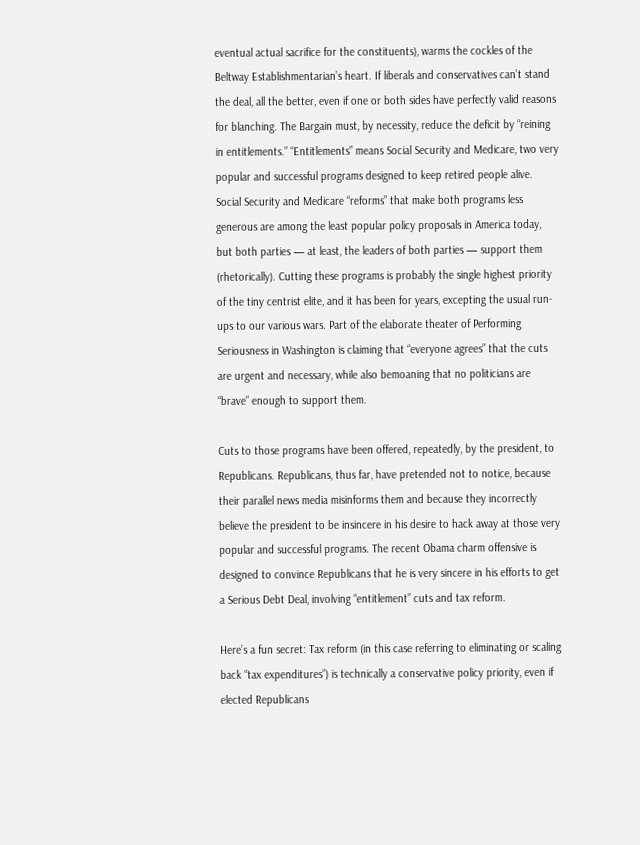eventual actual sacrifice for the constituents), warms the cockles of the Beltway Establishmentarian’s heart. If liberals and conservatives can’t stand the deal, all the better, even if one or both sides have perfectly valid reasons for blanching. The Bargain must, by necessity, reduce the deficit by “reining in entitlements.” “Entitlements” means Social Security and Medicare, two very popular and successful programs designed to keep retired people alive. Social Security and Medicare “reforms” that make both programs less generous are among the least popular policy proposals in America today, but both parties — at least, the leaders of both parties — support them (rhetorically). Cutting these programs is probably the single highest priority of the tiny centrist elite, and it has been for years, excepting the usual run-ups to our various wars. Part of the elaborate theater of Performing Seriousness in Washington is claiming that “everyone agrees” that the cuts are urgent and necessary, while also bemoaning that no politicians are “brave” enough to support them.

Cuts to those programs have been offered, repeatedly, by the president, to Republicans. Republicans, thus far, have pretended not to notice, because their parallel news media misinforms them and because they incorrectly believe the president to be insincere in his desire to hack away at those very popular and successful programs. The recent Obama charm offensive is designed to convince Republicans that he is very sincere in his efforts to get a Serious Debt Deal, involving “entitlement” cuts and tax reform.

Here’s a fun secret: Tax reform (in this case referring to eliminating or scaling back “tax expenditures”) is technically a conservative policy priority, even if elected Republicans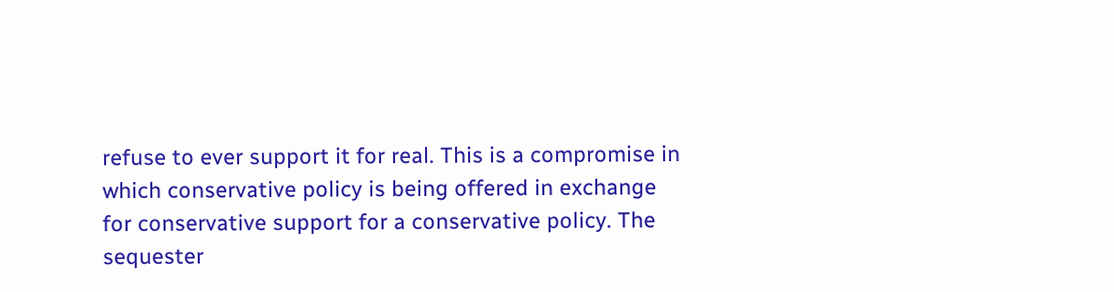refuse to ever support it for real. This is a compromise in which conservative policy is being offered in exchange for conservative support for a conservative policy. The sequester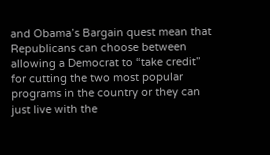and Obama’s Bargain quest mean that Republicans can choose between allowing a Democrat to “take credit” for cutting the two most popular programs in the country or they can just live with the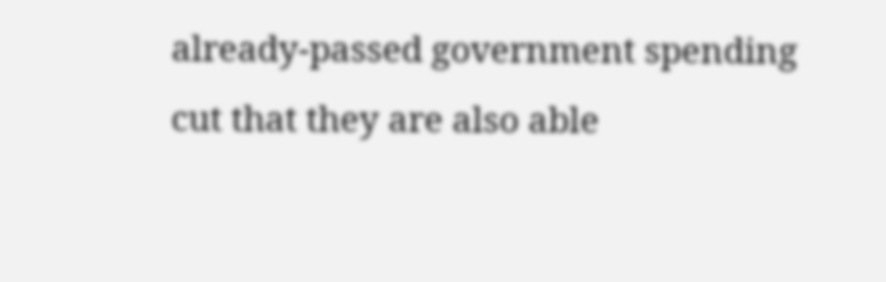already-passed government spending cut that they are also able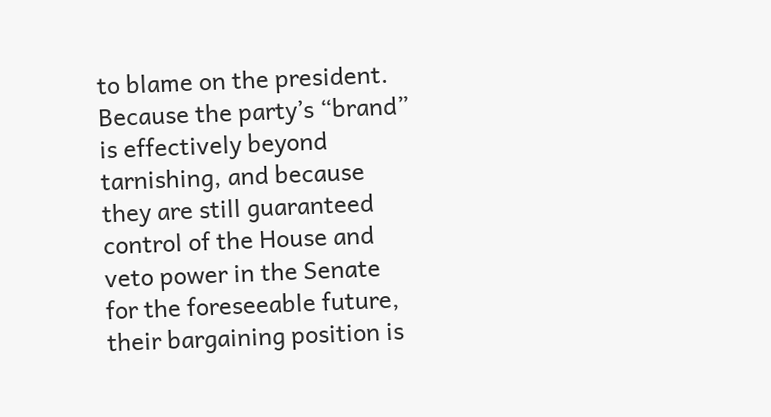to blame on the president. Because the party’s “brand” is effectively beyond tarnishing, and because they are still guaranteed control of the House and veto power in the Senate for the foreseeable future, their bargaining position is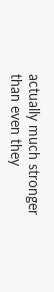actually much stronger than even they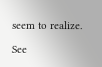seem to realize.

See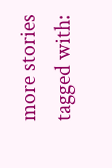more stories tagged with: